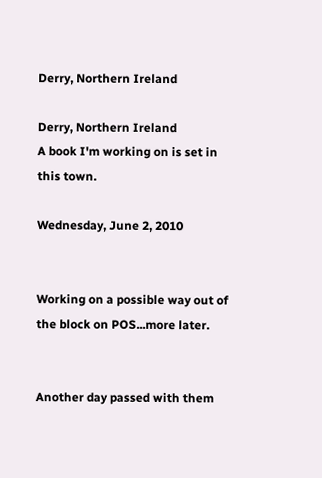Derry, Northern Ireland

Derry, Northern Ireland
A book I'm working on is set in this town.

Wednesday, June 2, 2010


Working on a possible way out of the block on POS...more later.


Another day passed with them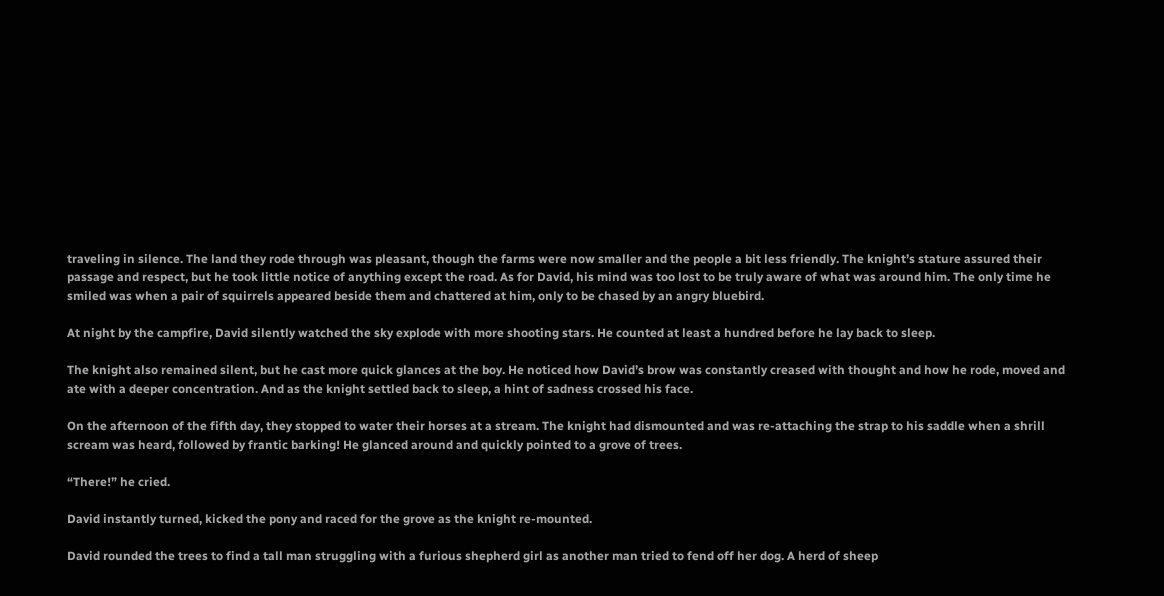traveling in silence. The land they rode through was pleasant, though the farms were now smaller and the people a bit less friendly. The knight’s stature assured their passage and respect, but he took little notice of anything except the road. As for David, his mind was too lost to be truly aware of what was around him. The only time he smiled was when a pair of squirrels appeared beside them and chattered at him, only to be chased by an angry bluebird.

At night by the campfire, David silently watched the sky explode with more shooting stars. He counted at least a hundred before he lay back to sleep.

The knight also remained silent, but he cast more quick glances at the boy. He noticed how David’s brow was constantly creased with thought and how he rode, moved and ate with a deeper concentration. And as the knight settled back to sleep, a hint of sadness crossed his face.

On the afternoon of the fifth day, they stopped to water their horses at a stream. The knight had dismounted and was re-attaching the strap to his saddle when a shrill scream was heard, followed by frantic barking! He glanced around and quickly pointed to a grove of trees.

“There!” he cried.

David instantly turned, kicked the pony and raced for the grove as the knight re-mounted.

David rounded the trees to find a tall man struggling with a furious shepherd girl as another man tried to fend off her dog. A herd of sheep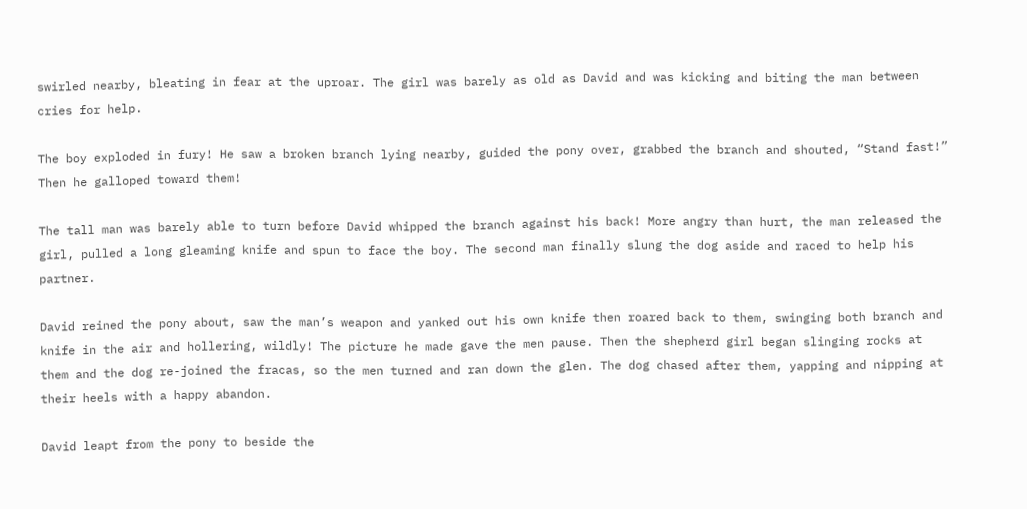swirled nearby, bleating in fear at the uproar. The girl was barely as old as David and was kicking and biting the man between cries for help.

The boy exploded in fury! He saw a broken branch lying nearby, guided the pony over, grabbed the branch and shouted, “Stand fast!” Then he galloped toward them!

The tall man was barely able to turn before David whipped the branch against his back! More angry than hurt, the man released the girl, pulled a long gleaming knife and spun to face the boy. The second man finally slung the dog aside and raced to help his partner.

David reined the pony about, saw the man’s weapon and yanked out his own knife then roared back to them, swinging both branch and knife in the air and hollering, wildly! The picture he made gave the men pause. Then the shepherd girl began slinging rocks at them and the dog re-joined the fracas, so the men turned and ran down the glen. The dog chased after them, yapping and nipping at their heels with a happy abandon.

David leapt from the pony to beside the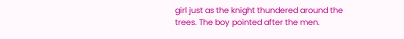girl just as the knight thundered around the trees. The boy pointed after the men.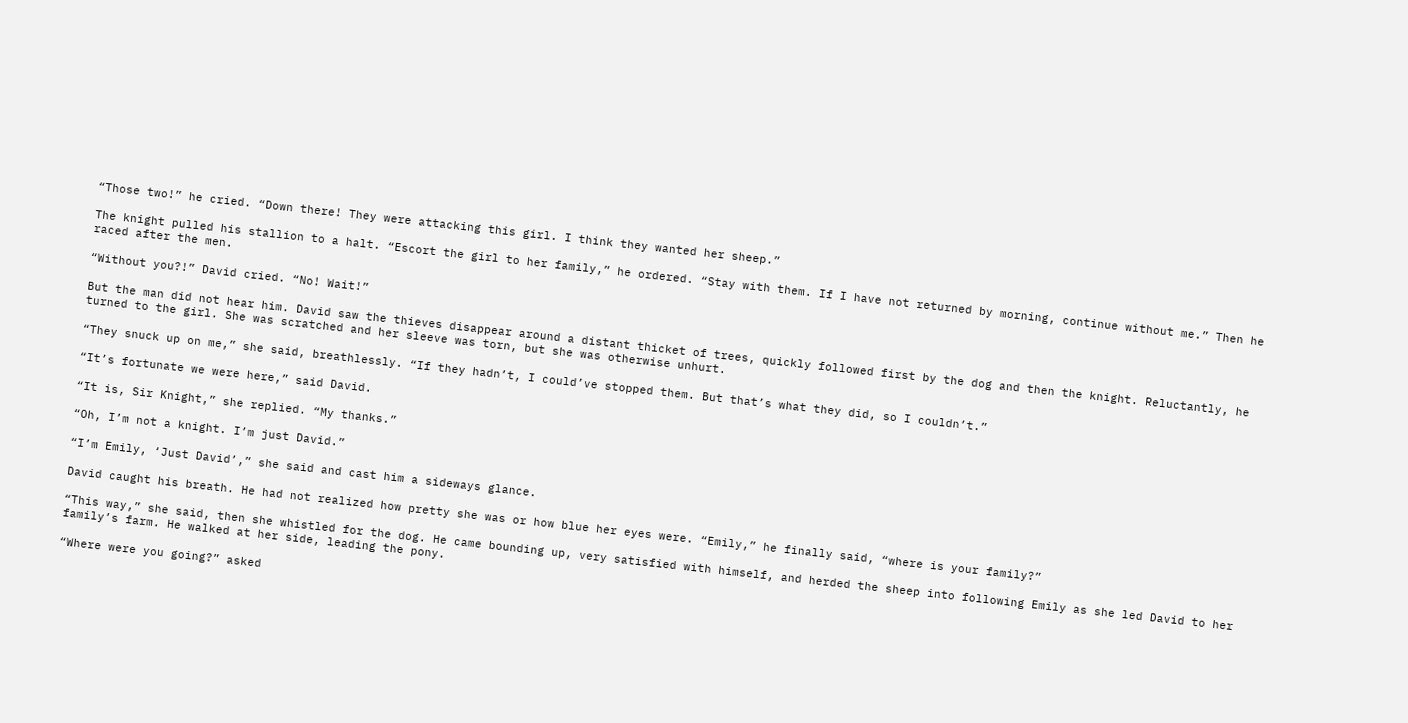“Those two!” he cried. “Down there! They were attacking this girl. I think they wanted her sheep.”

The knight pulled his stallion to a halt. “Escort the girl to her family,” he ordered. “Stay with them. If I have not returned by morning, continue without me.” Then he raced after the men.

“Without you?!” David cried. “No! Wait!”

But the man did not hear him. David saw the thieves disappear around a distant thicket of trees, quickly followed first by the dog and then the knight. Reluctantly, he turned to the girl. She was scratched and her sleeve was torn, but she was otherwise unhurt.

“They snuck up on me,” she said, breathlessly. “If they hadn’t, I could’ve stopped them. But that’s what they did, so I couldn’t.”

“It’s fortunate we were here,” said David.

“It is, Sir Knight,” she replied. “My thanks.”

“Oh, I’m not a knight. I’m just David.”

“I’m Emily, ‘Just David’,” she said and cast him a sideways glance.

David caught his breath. He had not realized how pretty she was or how blue her eyes were. “Emily,” he finally said, “where is your family?”

“This way,” she said, then she whistled for the dog. He came bounding up, very satisfied with himself, and herded the sheep into following Emily as she led David to her family’s farm. He walked at her side, leading the pony.

“Where were you going?” asked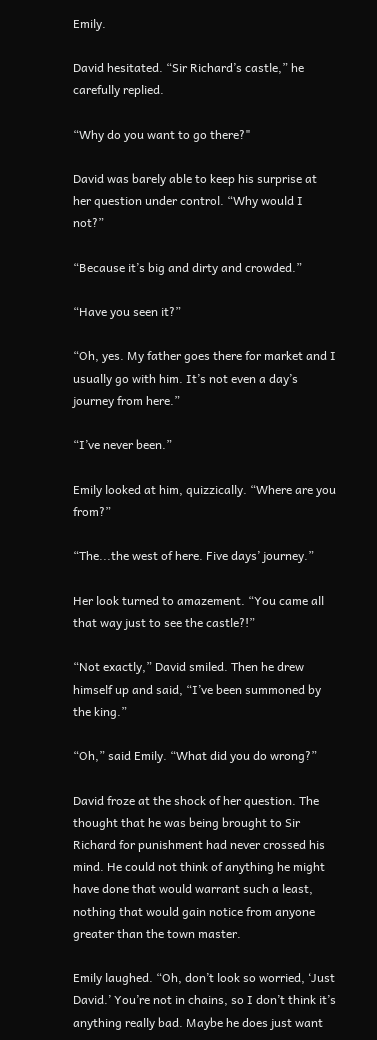Emily.

David hesitated. “Sir Richard’s castle,” he carefully replied.

“Why do you want to go there?"

David was barely able to keep his surprise at her question under control. “Why would I not?”

“Because it’s big and dirty and crowded.”

“Have you seen it?”

“Oh, yes. My father goes there for market and I usually go with him. It’s not even a day’s journey from here.”

“I’ve never been.”

Emily looked at him, quizzically. “Where are you from?”

“The...the west of here. Five days’ journey.”

Her look turned to amazement. “You came all that way just to see the castle?!”

“Not exactly,” David smiled. Then he drew himself up and said, “I’ve been summoned by the king.”

“Oh,” said Emily. “What did you do wrong?”

David froze at the shock of her question. The thought that he was being brought to Sir Richard for punishment had never crossed his mind. He could not think of anything he might have done that would warrant such a least, nothing that would gain notice from anyone greater than the town master.

Emily laughed. “Oh, don’t look so worried, ‘Just David.’ You’re not in chains, so I don’t think it’s anything really bad. Maybe he does just want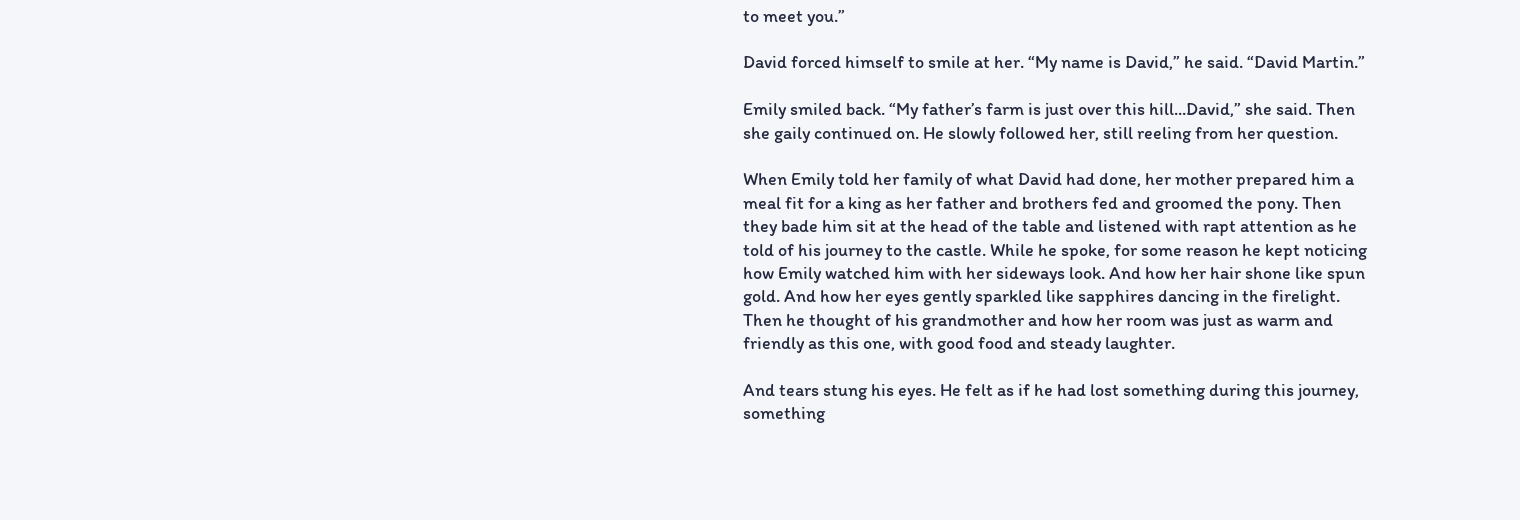to meet you.”

David forced himself to smile at her. “My name is David,” he said. “David Martin.”

Emily smiled back. “My father’s farm is just over this hill...David,” she said. Then she gaily continued on. He slowly followed her, still reeling from her question.

When Emily told her family of what David had done, her mother prepared him a meal fit for a king as her father and brothers fed and groomed the pony. Then they bade him sit at the head of the table and listened with rapt attention as he told of his journey to the castle. While he spoke, for some reason he kept noticing how Emily watched him with her sideways look. And how her hair shone like spun gold. And how her eyes gently sparkled like sapphires dancing in the firelight. Then he thought of his grandmother and how her room was just as warm and friendly as this one, with good food and steady laughter.

And tears stung his eyes. He felt as if he had lost something during this journey, something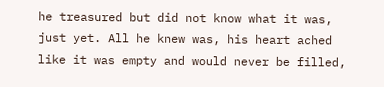he treasured but did not know what it was, just yet. All he knew was, his heart ached like it was empty and would never be filled,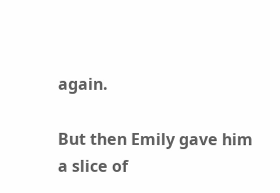again.

But then Emily gave him a slice of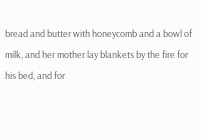bread and butter with honeycomb and a bowl of milk, and her mother lay blankets by the fire for his bed, and for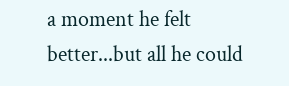a moment he felt better...but all he could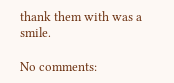thank them with was a smile.

No comments: